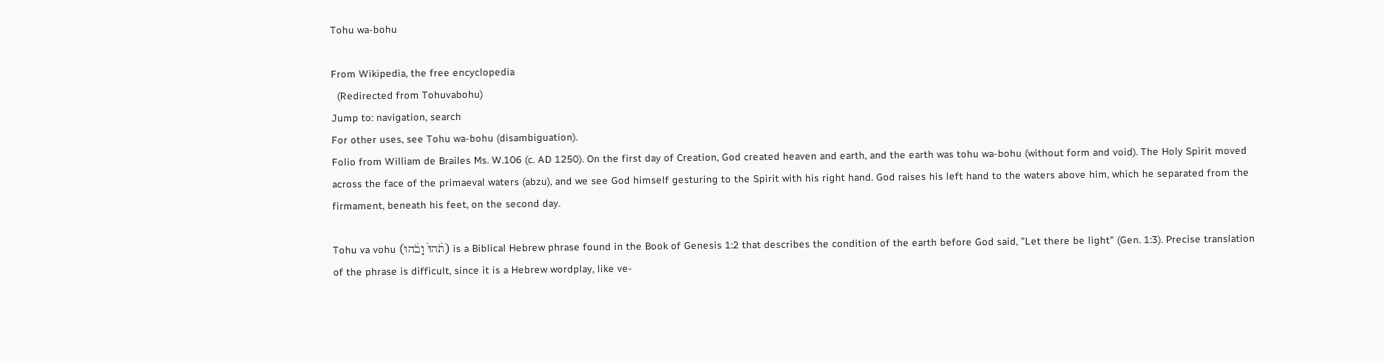Tohu wa-bohu

From Wikipedia, the free encyclopedia
  (Redirected from Tohuvabohu)
Jump to: navigation, search
For other uses, see Tohu wa-bohu (disambiguation).
Folio from William de Brailes Ms. W.106 (c. AD 1250). On the first day of Creation, God created heaven and earth, and the earth was tohu wa-bohu (without form and void). The Holy Spirit moved across the face of the primaeval waters (abzu), and we see God himself gesturing to the Spirit with his right hand. God raises his left hand to the waters above him, which he separated from the firmament, beneath his feet, on the second day.

Tohu va vohu (תֹ֙הוּ֙ וָבֹ֔הוּ) is a Biblical Hebrew phrase found in the Book of Genesis 1:2 that describes the condition of the earth before God said, "Let there be light" (Gen. 1:3). Precise translation of the phrase is difficult, since it is a Hebrew wordplay, like ve-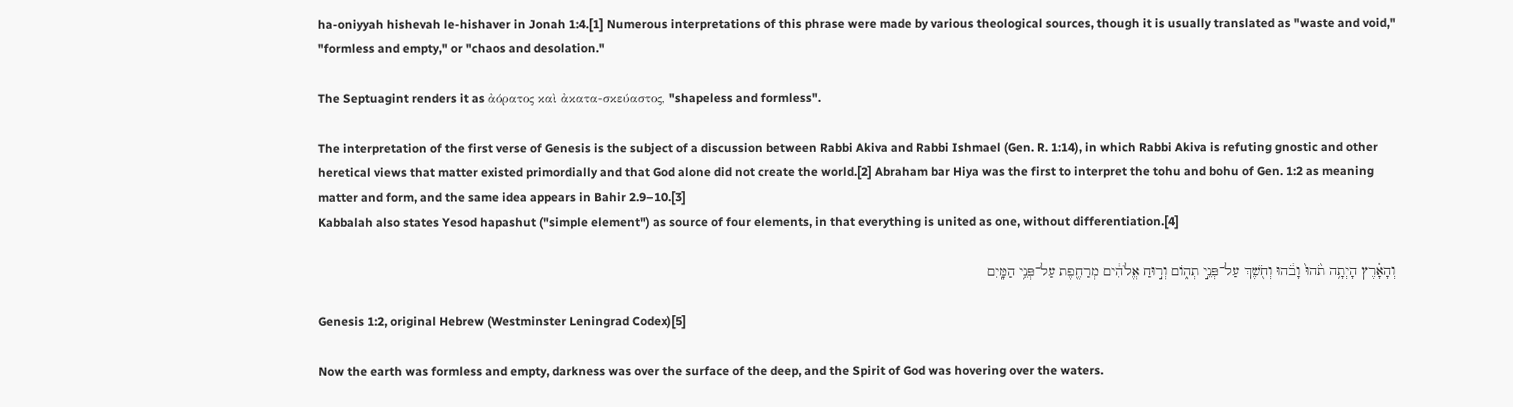ha-oniyyah hishevah le-hishaver in Jonah 1:4.[1] Numerous interpretations of this phrase were made by various theological sources, though it is usually translated as "waste and void," "formless and empty," or "chaos and desolation."

The Septuagint renders it as ἀόρατος καὶ ἀκατα-σκεύαστος, "shapeless and formless".

The interpretation of the first verse of Genesis is the subject of a discussion between Rabbi Akiva and Rabbi Ishmael (Gen. R. 1:14), in which Rabbi Akiva is refuting gnostic and other heretical views that matter existed primordially and that God alone did not create the world.[2] Abraham bar Hiya was the first to interpret the tohu and bohu of Gen. 1:2 as meaning matter and form, and the same idea appears in Bahir 2.9–10.[3]
Kabbalah also states Yesod hapashut ("simple element") as source of four elements, in that everything is united as one, without differentiation.[4]

וְהָאָ֗רֶץ הָיְתָ֥ה תֹ֙הוּ֙ וָבֹ֔הוּ וְחֹ֖שֶׁךְ עַל־פְּנֵ֣י תְהֹ֑ום וְר֣וּחַ אֱלֹהִ֔ים מְרַחֶ֖פֶת עַל־פְּנֵ֥י הַמָּֽיִם

Genesis 1:2, original Hebrew (Westminster Leningrad Codex)[5]

Now the earth was formless and empty, darkness was over the surface of the deep, and the Spirit of God was hovering over the waters.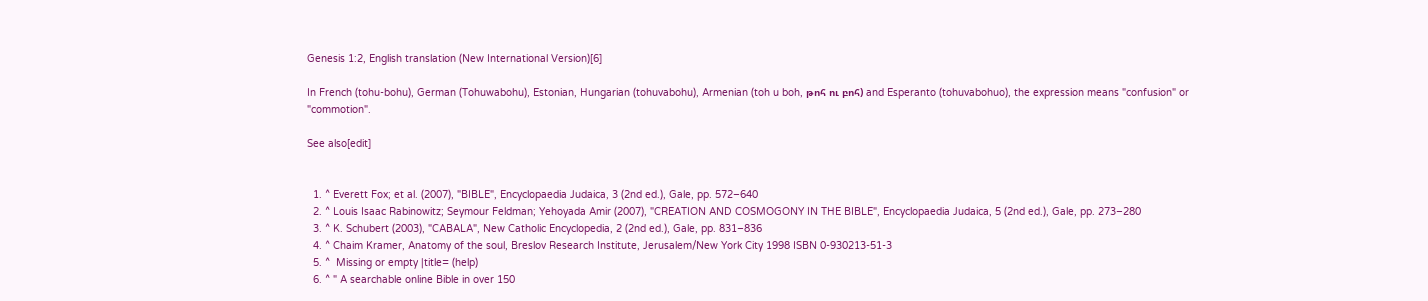Genesis 1:2, English translation (New International Version)[6]

In French (tohu-bohu), German (Tohuwabohu), Estonian, Hungarian (tohuvabohu), Armenian (toh u boh, թոհ ու բոհ) and Esperanto (tohuvabohuo), the expression means "confusion" or "commotion".

See also[edit]


  1. ^ Everett Fox; et al. (2007), "BIBLE", Encyclopaedia Judaica, 3 (2nd ed.), Gale, pp. 572–640
  2. ^ Louis Isaac Rabinowitz; Seymour Feldman; Yehoyada Amir (2007), "CREATION AND COSMOGONY IN THE BIBLE", Encyclopaedia Judaica, 5 (2nd ed.), Gale, pp. 273–280
  3. ^ K. Schubert (2003), "CABALA", New Catholic Encyclopedia, 2 (2nd ed.), Gale, pp. 831–836
  4. ^ Chaim Kramer, Anatomy of the soul, Breslov Research Institute, Jerusalem/New York City 1998 ISBN 0-930213-51-3
  5. ^  Missing or empty |title= (help)
  6. ^ " A searchable online Bible in over 150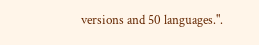versions and 50 languages.".